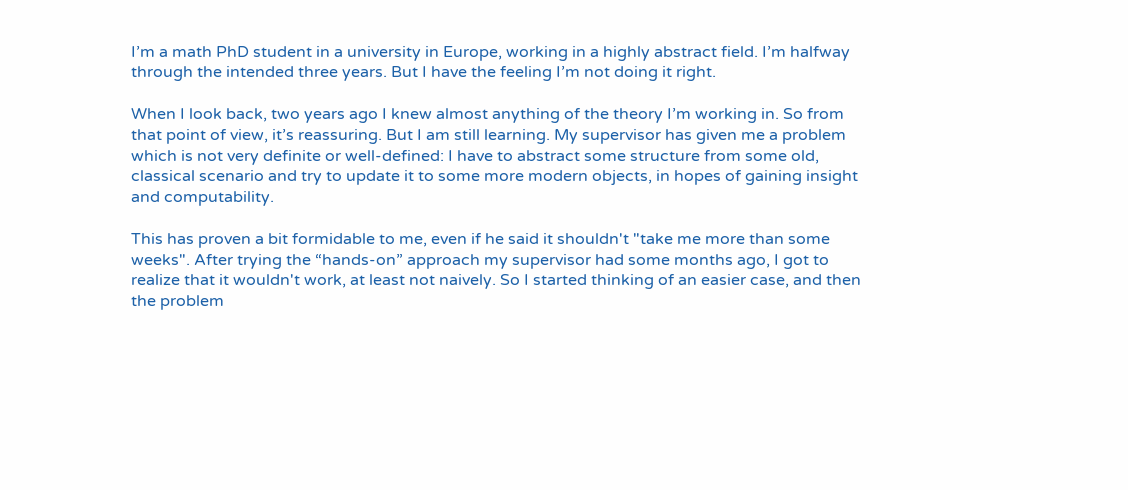I’m a math PhD student in a university in Europe, working in a highly abstract field. I’m halfway through the intended three years. But I have the feeling I’m not doing it right.

When I look back, two years ago I knew almost anything of the theory I’m working in. So from that point of view, it’s reassuring. But I am still learning. My supervisor has given me a problem which is not very definite or well-defined: I have to abstract some structure from some old, classical scenario and try to update it to some more modern objects, in hopes of gaining insight and computability.

This has proven a bit formidable to me, even if he said it shouldn't "take me more than some weeks". After trying the “hands-on” approach my supervisor had some months ago, I got to realize that it wouldn't work, at least not naively. So I started thinking of an easier case, and then the problem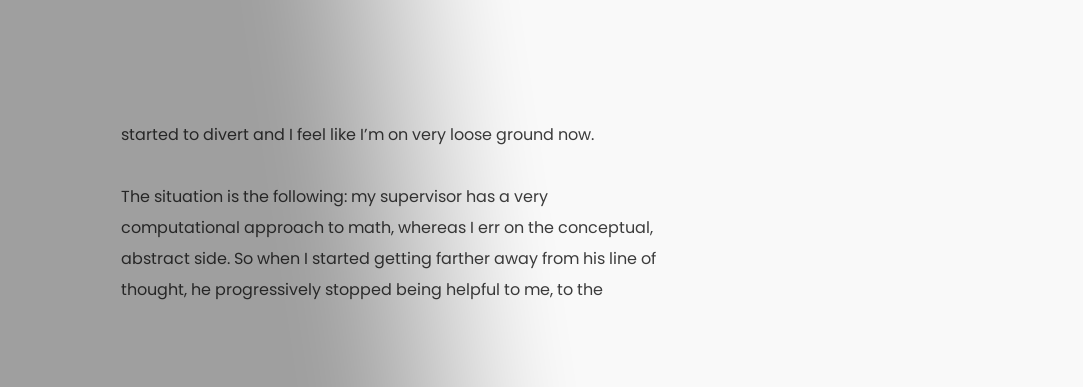started to divert and I feel like I’m on very loose ground now.

The situation is the following: my supervisor has a very computational approach to math, whereas I err on the conceptual, abstract side. So when I started getting farther away from his line of thought, he progressively stopped being helpful to me, to the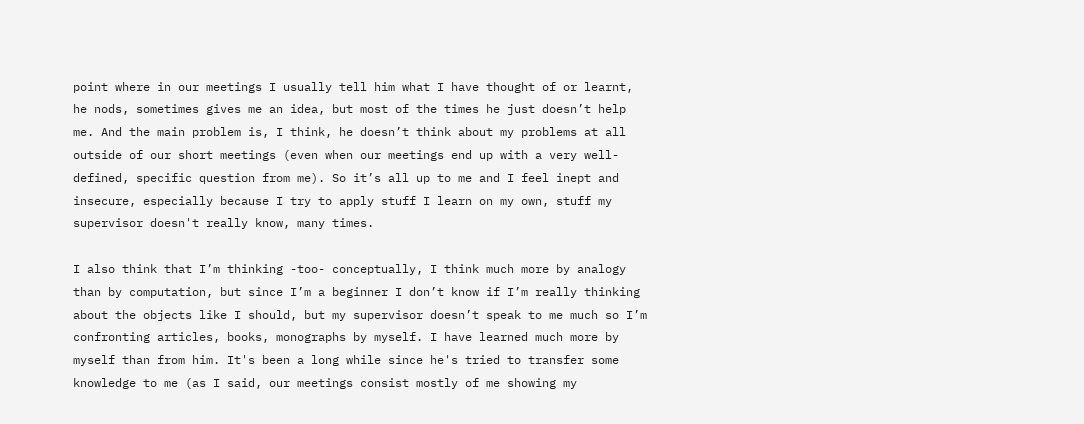point where in our meetings I usually tell him what I have thought of or learnt, he nods, sometimes gives me an idea, but most of the times he just doesn’t help me. And the main problem is, I think, he doesn’t think about my problems at all outside of our short meetings (even when our meetings end up with a very well-defined, specific question from me). So it’s all up to me and I feel inept and insecure, especially because I try to apply stuff I learn on my own, stuff my supervisor doesn't really know, many times.

I also think that I’m thinking -too- conceptually, I think much more by analogy than by computation, but since I’m a beginner I don’t know if I’m really thinking about the objects like I should, but my supervisor doesn’t speak to me much so I’m confronting articles, books, monographs by myself. I have learned much more by myself than from him. It's been a long while since he's tried to transfer some knowledge to me (as I said, our meetings consist mostly of me showing my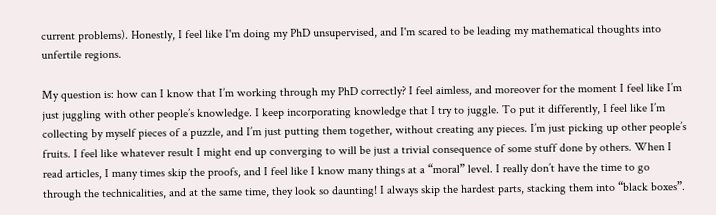current problems). Honestly, I feel like I'm doing my PhD unsupervised, and I'm scared to be leading my mathematical thoughts into unfertile regions.

My question is: how can I know that I’m working through my PhD correctly? I feel aimless, and moreover for the moment I feel like I’m just juggling with other people’s knowledge. I keep incorporating knowledge that I try to juggle. To put it differently, I feel like I’m collecting by myself pieces of a puzzle, and I’m just putting them together, without creating any pieces. I’m just picking up other people’s fruits. I feel like whatever result I might end up converging to will be just a trivial consequence of some stuff done by others. When I read articles, I many times skip the proofs, and I feel like I know many things at a “moral” level. I really don’t have the time to go through the technicalities, and at the same time, they look so daunting! I always skip the hardest parts, stacking them into “black boxes”.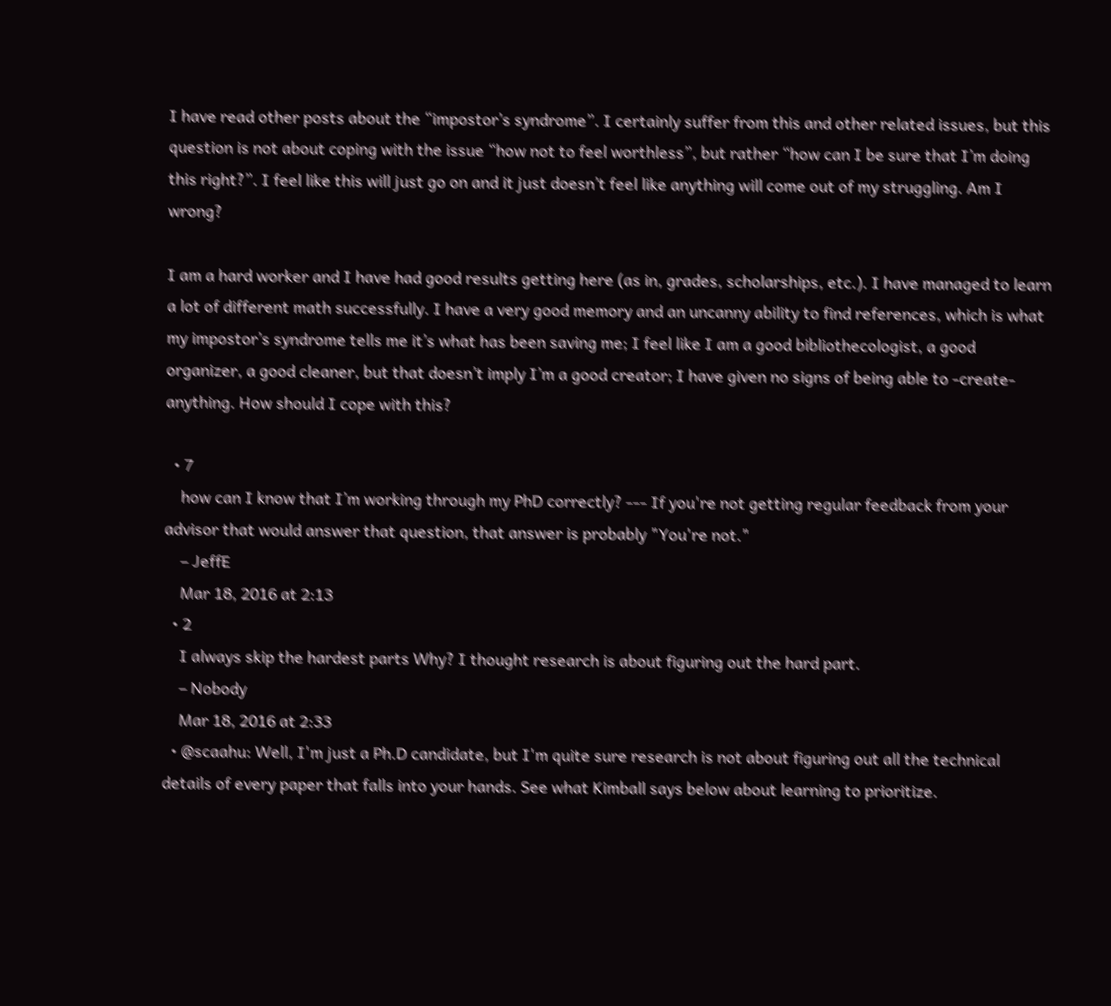I have read other posts about the “impostor’s syndrome”. I certainly suffer from this and other related issues, but this question is not about coping with the issue “how not to feel worthless”, but rather “how can I be sure that I’m doing this right?”. I feel like this will just go on and it just doesn’t feel like anything will come out of my struggling. Am I wrong?

I am a hard worker and I have had good results getting here (as in, grades, scholarships, etc.). I have managed to learn a lot of different math successfully. I have a very good memory and an uncanny ability to find references, which is what my impostor’s syndrome tells me it’s what has been saving me; I feel like I am a good bibliothecologist, a good organizer, a good cleaner, but that doesn’t imply I’m a good creator; I have given no signs of being able to -create- anything. How should I cope with this?

  • 7
    how can I know that I’m working through my PhD correctly? --- If you're not getting regular feedback from your advisor that would answer that question, that answer is probably "You're not."
    – JeffE
    Mar 18, 2016 at 2:13
  • 2
    I always skip the hardest parts Why? I thought research is about figuring out the hard part.
    – Nobody
    Mar 18, 2016 at 2:33
  • @scaahu: Well, I'm just a Ph.D candidate, but I'm quite sure research is not about figuring out all the technical details of every paper that falls into your hands. See what Kimball says below about learning to prioritize.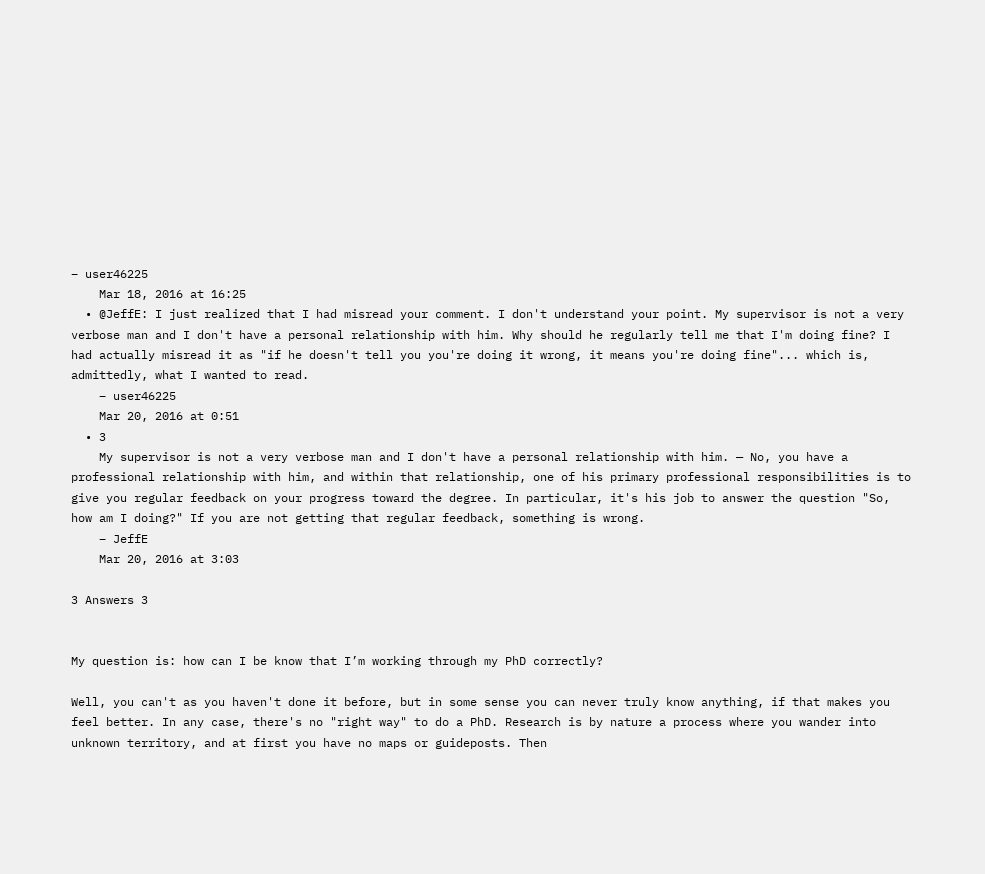– user46225
    Mar 18, 2016 at 16:25
  • @JeffE: I just realized that I had misread your comment. I don't understand your point. My supervisor is not a very verbose man and I don't have a personal relationship with him. Why should he regularly tell me that I'm doing fine? I had actually misread it as "if he doesn't tell you you're doing it wrong, it means you're doing fine"... which is, admittedly, what I wanted to read.
    – user46225
    Mar 20, 2016 at 0:51
  • 3
    My supervisor is not a very verbose man and I don't have a personal relationship with him. — No, you have a professional relationship with him, and within that relationship, one of his primary professional responsibilities is to give you regular feedback on your progress toward the degree. In particular, it's his job to answer the question "So, how am I doing?" If you are not getting that regular feedback, something is wrong.
    – JeffE
    Mar 20, 2016 at 3:03

3 Answers 3


My question is: how can I be know that I’m working through my PhD correctly?

Well, you can't as you haven't done it before, but in some sense you can never truly know anything, if that makes you feel better. In any case, there's no "right way" to do a PhD. Research is by nature a process where you wander into unknown territory, and at first you have no maps or guideposts. Then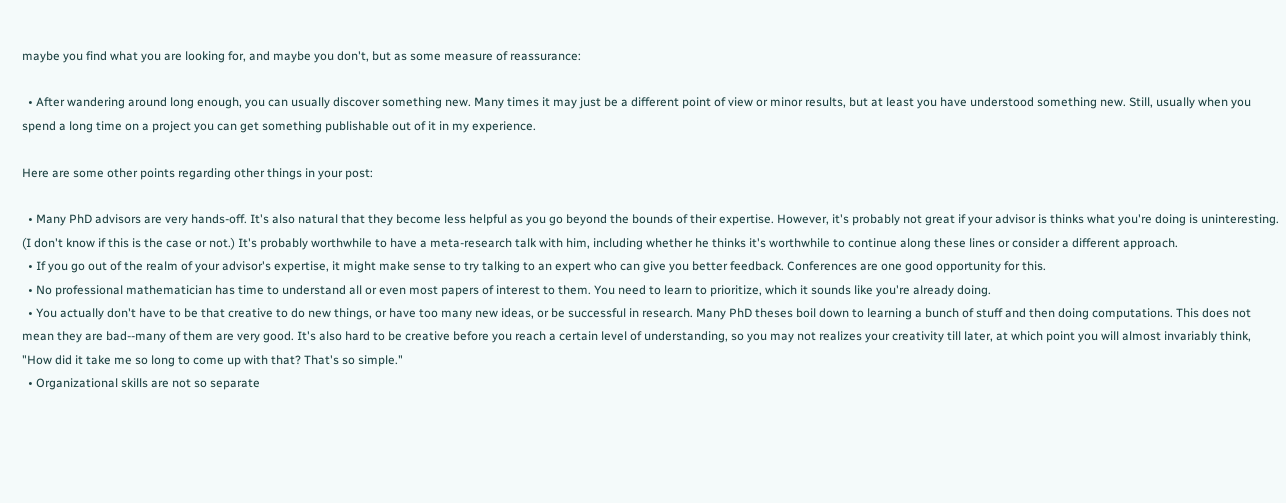maybe you find what you are looking for, and maybe you don't, but as some measure of reassurance:

  • After wandering around long enough, you can usually discover something new. Many times it may just be a different point of view or minor results, but at least you have understood something new. Still, usually when you spend a long time on a project you can get something publishable out of it in my experience.

Here are some other points regarding other things in your post:

  • Many PhD advisors are very hands-off. It's also natural that they become less helpful as you go beyond the bounds of their expertise. However, it's probably not great if your advisor is thinks what you're doing is uninteresting. (I don't know if this is the case or not.) It's probably worthwhile to have a meta-research talk with him, including whether he thinks it's worthwhile to continue along these lines or consider a different approach.
  • If you go out of the realm of your advisor's expertise, it might make sense to try talking to an expert who can give you better feedback. Conferences are one good opportunity for this.
  • No professional mathematician has time to understand all or even most papers of interest to them. You need to learn to prioritize, which it sounds like you're already doing.
  • You actually don't have to be that creative to do new things, or have too many new ideas, or be successful in research. Many PhD theses boil down to learning a bunch of stuff and then doing computations. This does not mean they are bad--many of them are very good. It's also hard to be creative before you reach a certain level of understanding, so you may not realizes your creativity till later, at which point you will almost invariably think, "How did it take me so long to come up with that? That's so simple."
  • Organizational skills are not so separate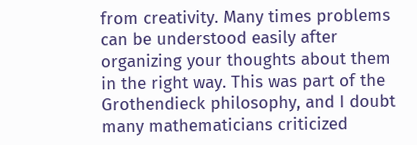from creativity. Many times problems can be understood easily after organizing your thoughts about them in the right way. This was part of the Grothendieck philosophy, and I doubt many mathematicians criticized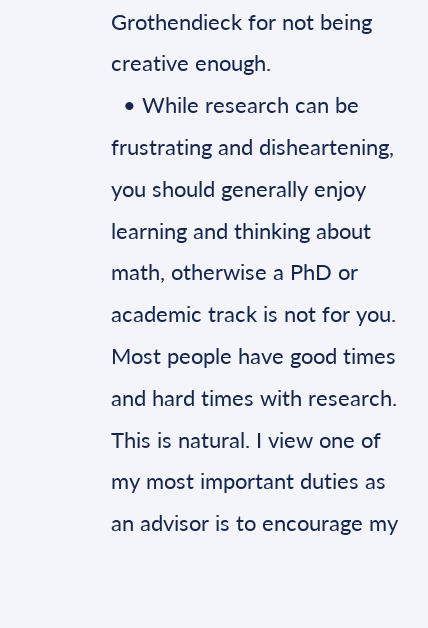Grothendieck for not being creative enough.
  • While research can be frustrating and disheartening, you should generally enjoy learning and thinking about math, otherwise a PhD or academic track is not for you. Most people have good times and hard times with research. This is natural. I view one of my most important duties as an advisor is to encourage my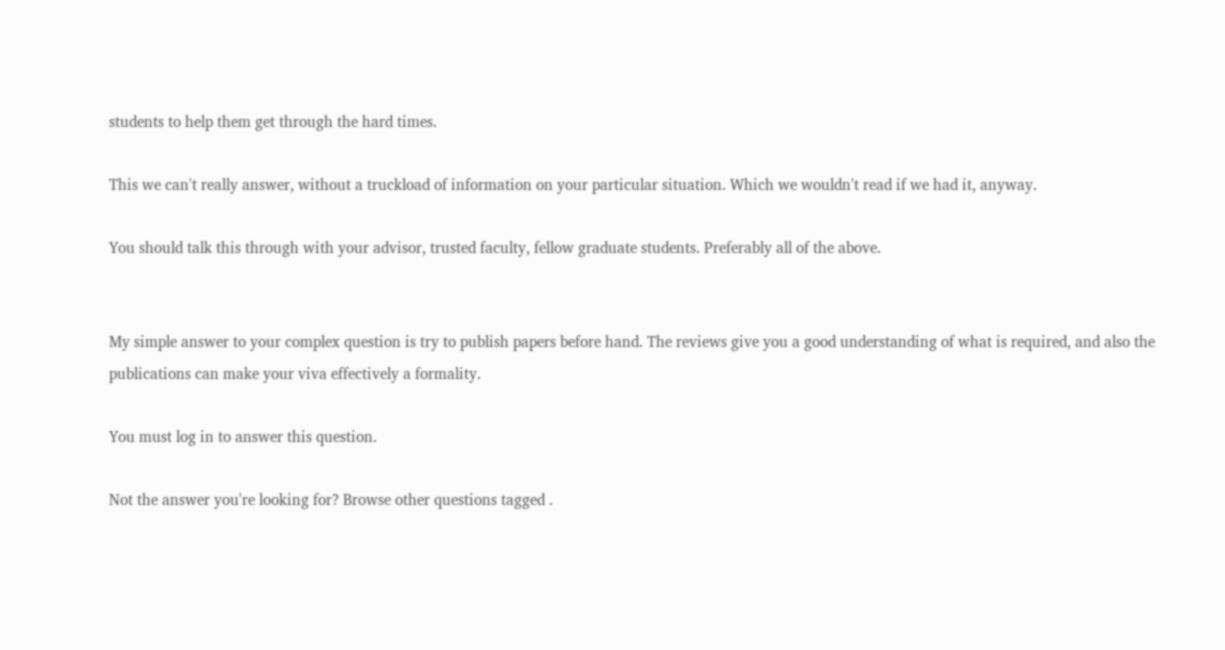students to help them get through the hard times.

This we can't really answer, without a truckload of information on your particular situation. Which we wouldn't read if we had it, anyway.

You should talk this through with your advisor, trusted faculty, fellow graduate students. Preferably all of the above.


My simple answer to your complex question is try to publish papers before hand. The reviews give you a good understanding of what is required, and also the publications can make your viva effectively a formality.

You must log in to answer this question.

Not the answer you're looking for? Browse other questions tagged .